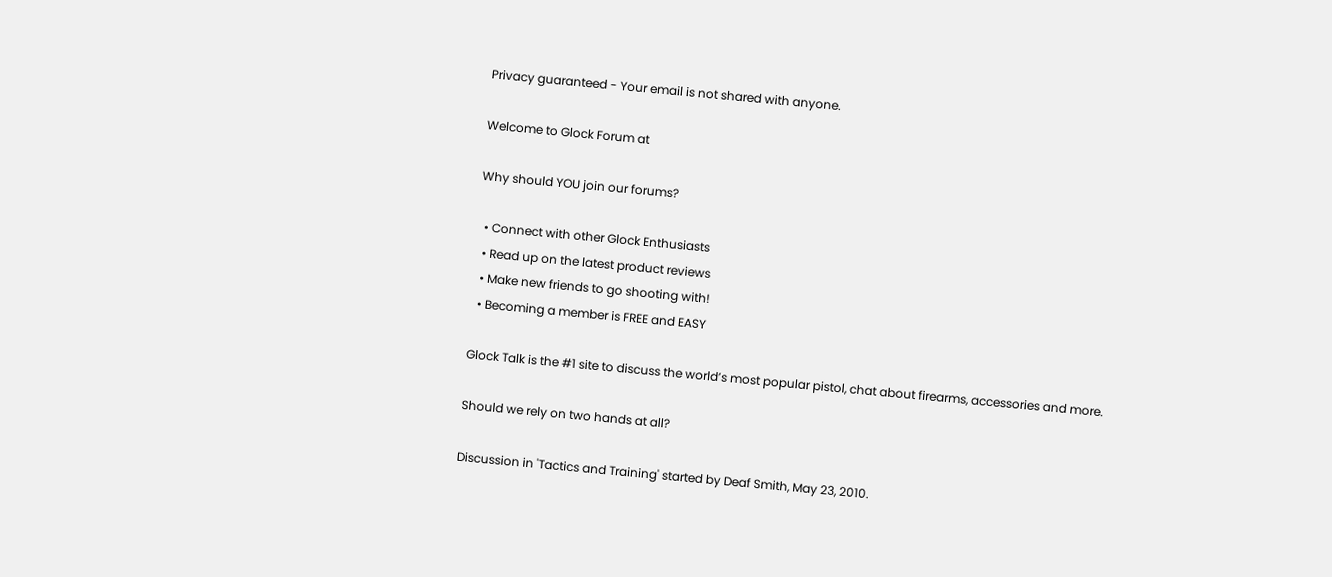Privacy guaranteed - Your email is not shared with anyone.

Welcome to Glock Forum at

Why should YOU join our forums?

  • Connect with other Glock Enthusiasts
  • Read up on the latest product reviews
  • Make new friends to go shooting with!
  • Becoming a member is FREE and EASY

Glock Talk is the #1 site to discuss the world’s most popular pistol, chat about firearms, accessories and more.

Should we rely on two hands at all?

Discussion in 'Tactics and Training' started by Deaf Smith, May 23, 2010.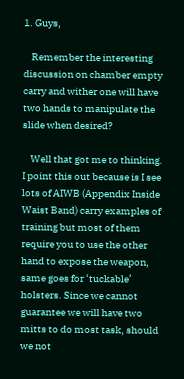1. Guys,

    Remember the interesting discussion on chamber empty carry and wither one will have two hands to manipulate the slide when desired?

    Well that got me to thinking. I point this out because is I see lots of AIWB (Appendix Inside Waist Band) carry examples of training but most of them require you to use the other hand to expose the weapon, same goes for ‘tuckable’ holsters. Since we cannot guarantee we will have two mitts to do most task, should we not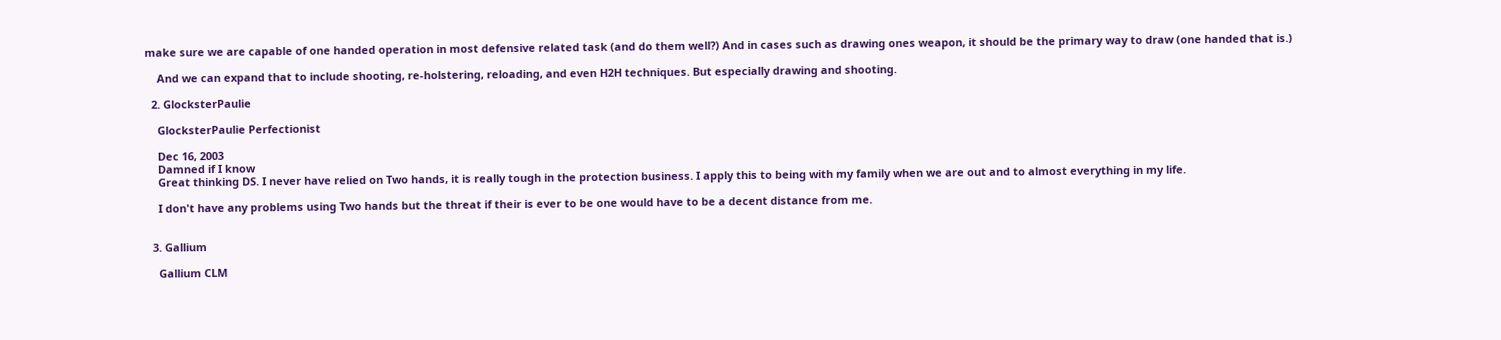make sure we are capable of one handed operation in most defensive related task (and do them well?) And in cases such as drawing ones weapon, it should be the primary way to draw (one handed that is.)

    And we can expand that to include shooting, re-holstering, reloading, and even H2H techniques. But especially drawing and shooting.

  2. GlocksterPaulie

    GlocksterPaulie Perfectionist

    Dec 16, 2003
    Damned if I know
    Great thinking DS. I never have relied on Two hands, it is really tough in the protection business. I apply this to being with my family when we are out and to almost everything in my life.

    I don't have any problems using Two hands but the threat if their is ever to be one would have to be a decent distance from me.


  3. Gallium

    Gallium CLM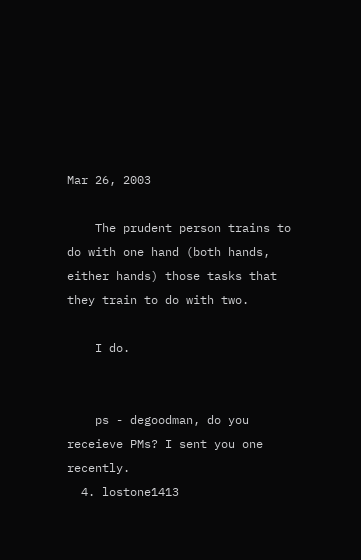Mar 26, 2003

    The prudent person trains to do with one hand (both hands, either hands) those tasks that they train to do with two.

    I do.


    ps - degoodman, do you receieve PMs? I sent you one recently.
  4. lostone1413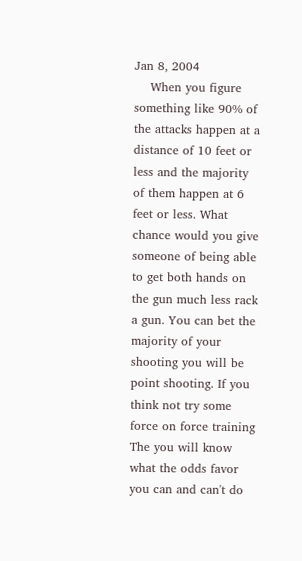Jan 8, 2004
    When you figure something like 90% of the attacks happen at a distance of 10 feet or less and the majority of them happen at 6 feet or less. What chance would you give someone of being able to get both hands on the gun much less rack a gun. You can bet the majority of your shooting you will be point shooting. If you think not try some force on force training The you will know what the odds favor you can and can't do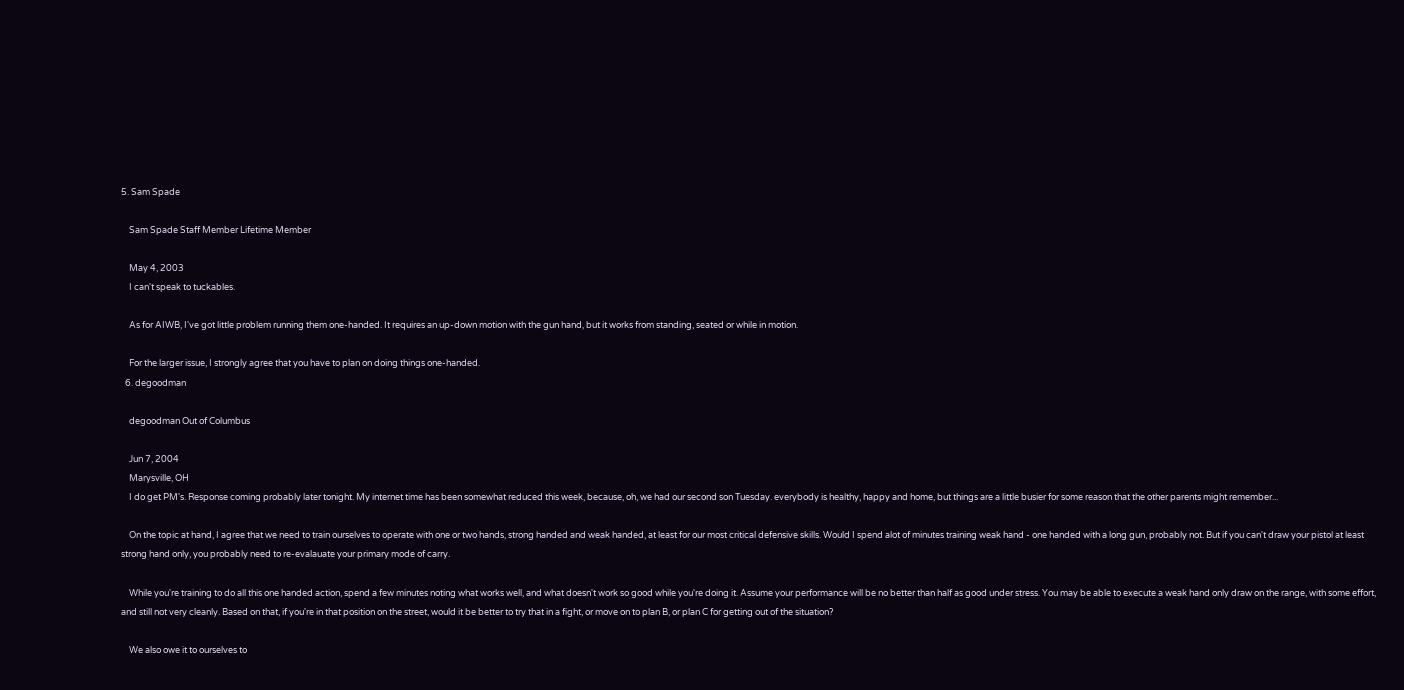5. Sam Spade

    Sam Spade Staff Member Lifetime Member

    May 4, 2003
    I can't speak to tuckables.

    As for AIWB, I've got little problem running them one-handed. It requires an up-down motion with the gun hand, but it works from standing, seated or while in motion.

    For the larger issue, I strongly agree that you have to plan on doing things one-handed.
  6. degoodman

    degoodman Out of Columbus

    Jun 7, 2004
    Marysville, OH
    I do get PM's. Response coming probably later tonight. My internet time has been somewhat reduced this week, because, oh, we had our second son Tuesday. everybody is healthy, happy and home, but things are a little busier for some reason that the other parents might remember...

    On the topic at hand, I agree that we need to train ourselves to operate with one or two hands, strong handed and weak handed, at least for our most critical defensive skills. Would I spend alot of minutes training weak hand - one handed with a long gun, probably not. But if you can't draw your pistol at least strong hand only, you probably need to re-evalauate your primary mode of carry.

    While you're training to do all this one handed action, spend a few minutes noting what works well, and what doesn't work so good while you're doing it. Assume your performance will be no better than half as good under stress. You may be able to execute a weak hand only draw on the range, with some effort, and still not very cleanly. Based on that, if you're in that position on the street, would it be better to try that in a fight, or move on to plan B, or plan C for getting out of the situation?

    We also owe it to ourselves to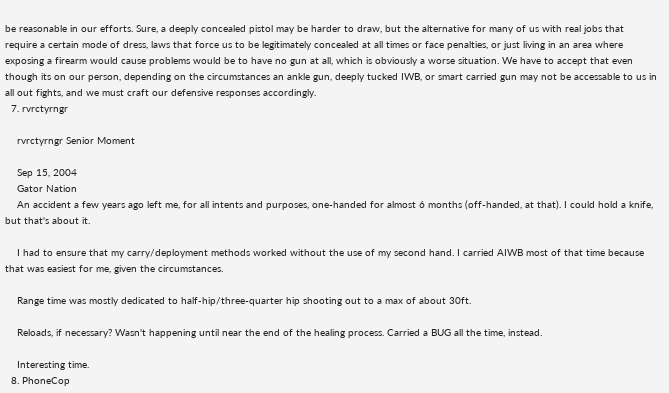be reasonable in our efforts. Sure, a deeply concealed pistol may be harder to draw, but the alternative for many of us with real jobs that require a certain mode of dress, laws that force us to be legitimately concealed at all times or face penalties, or just living in an area where exposing a firearm would cause problems would be to have no gun at all, which is obviously a worse situation. We have to accept that even though its on our person, depending on the circumstances an ankle gun, deeply tucked IWB, or smart carried gun may not be accessable to us in all out fights, and we must craft our defensive responses accordingly.
  7. rvrctyrngr

    rvrctyrngr Senior Moment

    Sep 15, 2004
    Gator Nation
    An accident a few years ago left me, for all intents and purposes, one-handed for almost 6 months (off-handed, at that). I could hold a knife, but that's about it.

    I had to ensure that my carry/deployment methods worked without the use of my second hand. I carried AIWB most of that time because that was easiest for me, given the circumstances.

    Range time was mostly dedicated to half-hip/three-quarter hip shooting out to a max of about 30ft.

    Reloads, if necessary? Wasn't happening until near the end of the healing process. Carried a BUG all the time, instead.

    Interesting time.
  8. PhoneCop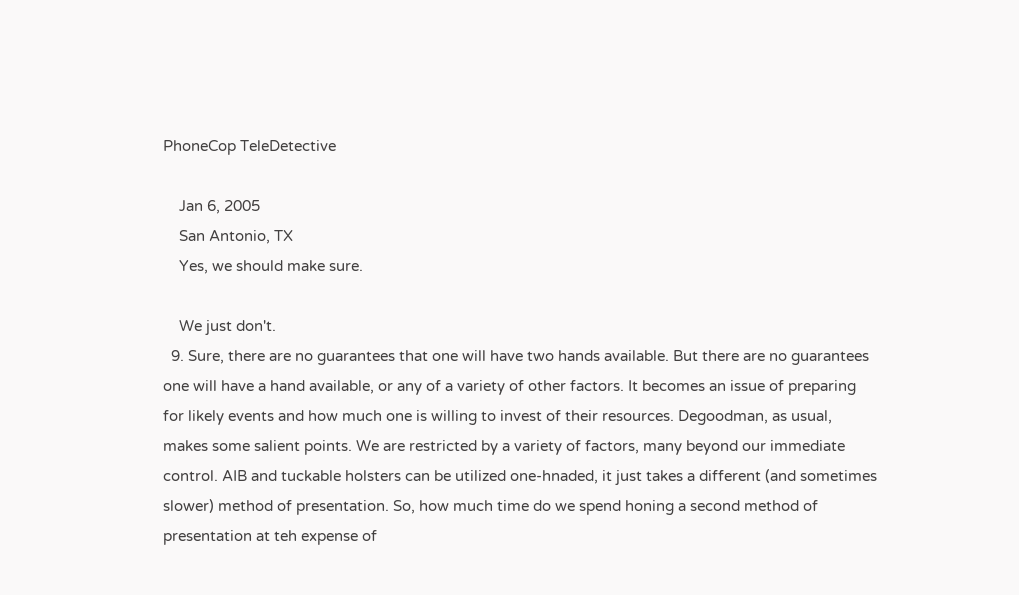PhoneCop TeleDetective

    Jan 6, 2005
    San Antonio, TX
    Yes, we should make sure.

    We just don't.
  9. Sure, there are no guarantees that one will have two hands available. But there are no guarantees one will have a hand available, or any of a variety of other factors. It becomes an issue of preparing for likely events and how much one is willing to invest of their resources. Degoodman, as usual, makes some salient points. We are restricted by a variety of factors, many beyond our immediate control. AIB and tuckable holsters can be utilized one-hnaded, it just takes a different (and sometimes slower) method of presentation. So, how much time do we spend honing a second method of presentation at teh expense of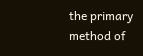the primary method of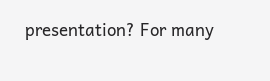presentation? For many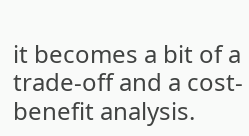it becomes a bit of a trade-off and a cost-benefit analysis.